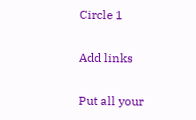Circle 1

Add links

Put all your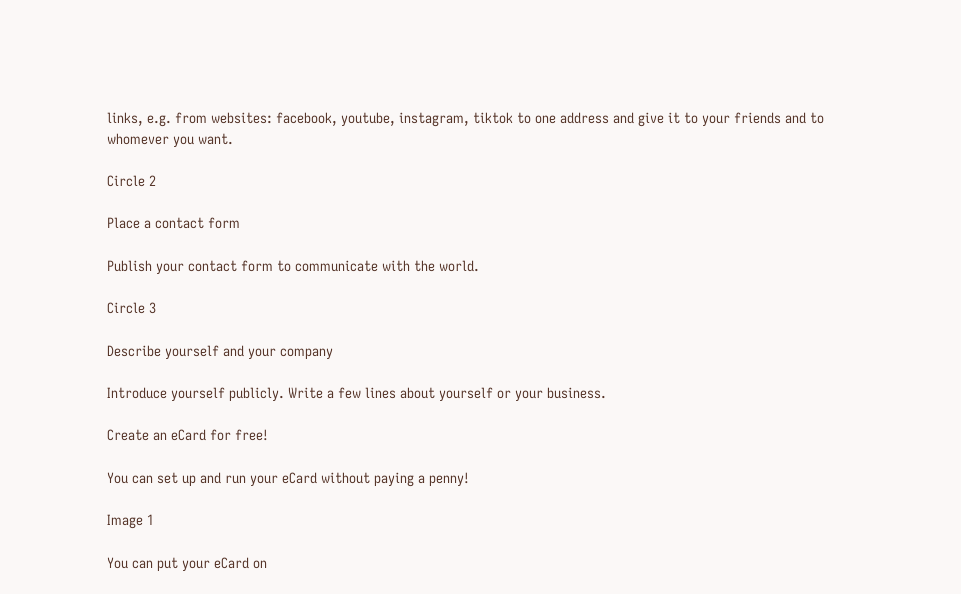links, e.g. from websites: facebook, youtube, instagram, tiktok to one address and give it to your friends and to whomever you want.

Circle 2

Place a contact form

Publish your contact form to communicate with the world.

Circle 3

Describe yourself and your company

Introduce yourself publicly. Write a few lines about yourself or your business.

Create an eCard for free!

You can set up and run your eCard without paying a penny!

Image 1

You can put your eCard on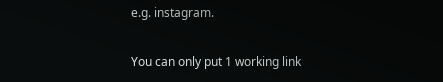e.g. instagram.

You can only put 1 working link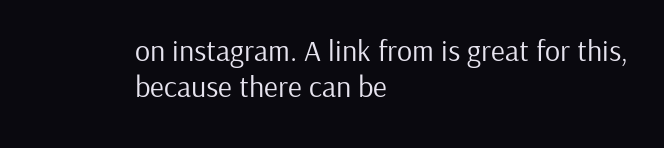on instagram. A link from is great for this, because there can be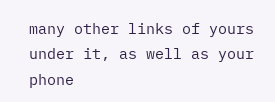many other links of yours under it, as well as your phone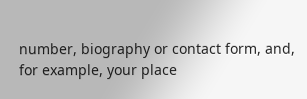number, biography or contact form, and, for example, your place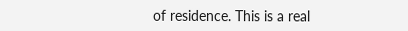of residence. This is a real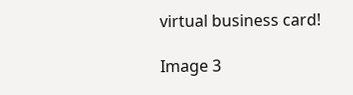virtual business card!

Image 3